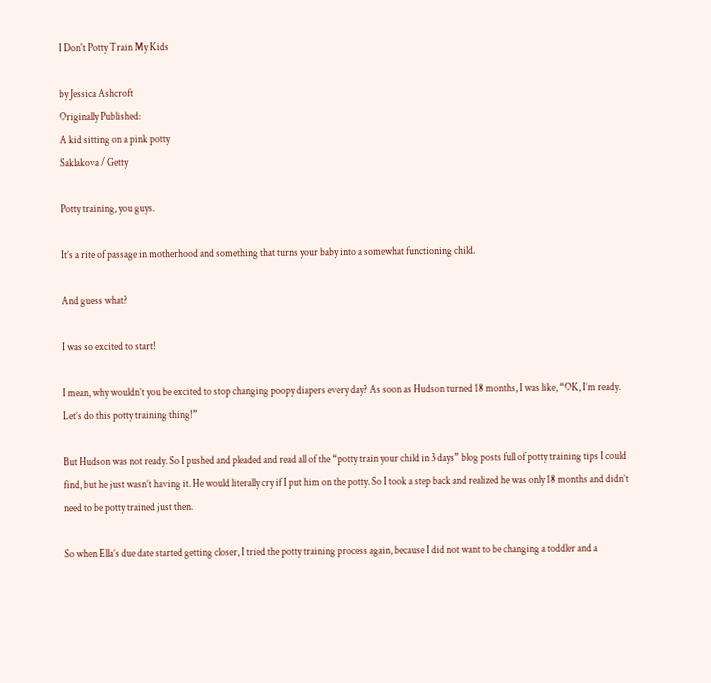I Don't Potty Train My Kids

by Jessica Ashcroft
Originally Published:
A kid sitting on a pink potty
Saklakova / Getty

Potty training, you guys.

It’s a rite of passage in motherhood and something that turns your baby into a somewhat functioning child.

And guess what?

I was so excited to start!

I mean, why wouldn’t you be excited to stop changing poopy diapers every day? As soon as Hudson turned 18 months, I was like, “OK, I’m ready. Let’s do this potty training thing!”

But Hudson was not ready. So I pushed and pleaded and read all of the “potty train your child in 3 days” blog posts full of potty training tips I could find, but he just wasn’t having it. He would literally cry if I put him on the potty. So I took a step back and realized he was only 18 months and didn’t need to be potty trained just then.

So when Ella’s due date started getting closer, I tried the potty training process again, because I did not want to be changing a toddler and a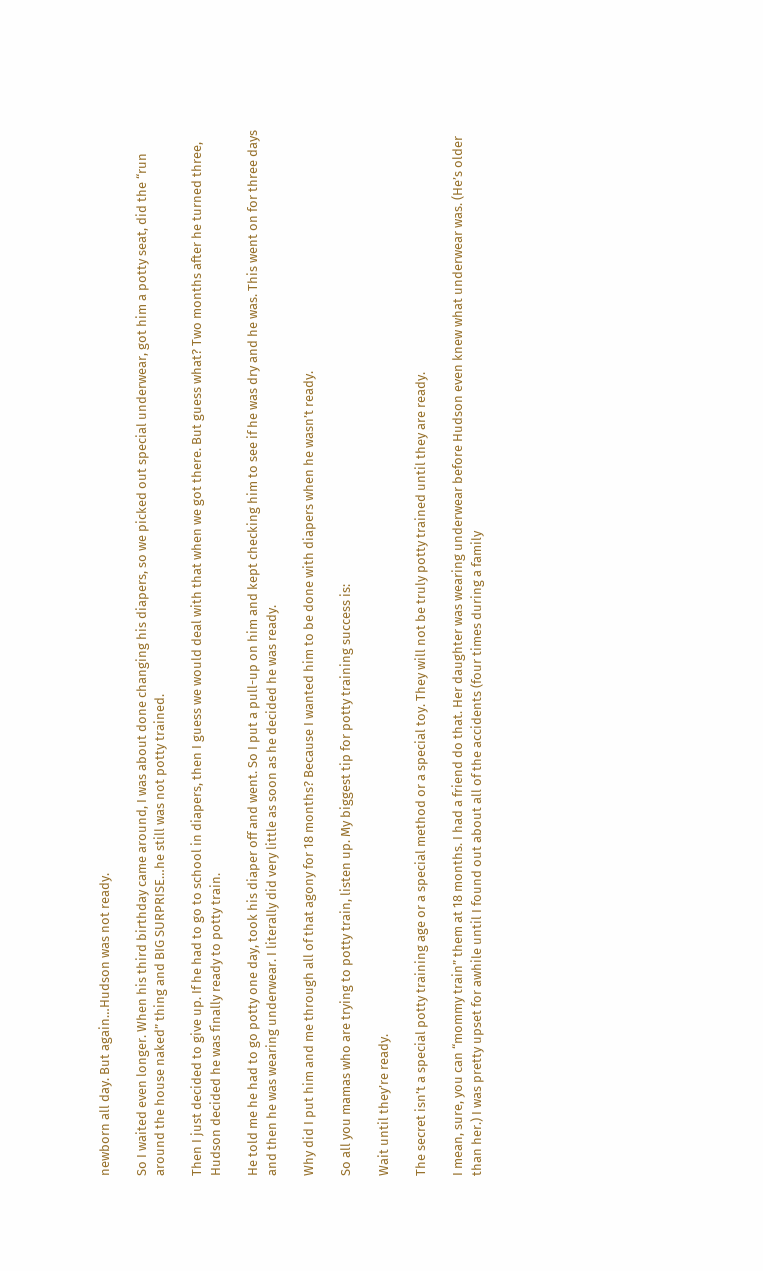newborn all day. But again…Hudson was not ready.

So I waited even longer. When his third birthday came around, I was about done changing his diapers, so we picked out special underwear, got him a potty seat, did the “run around the house naked” thing and BIG SURPRISE…he still was not potty trained.

Then I just decided to give up. If he had to go to school in diapers, then I guess we would deal with that when we got there. But guess what? Two months after he turned three, Hudson decided he was finally ready to potty train.

He told me he had to go potty one day, took his diaper off and went. So I put a pull-up on him and kept checking him to see if he was dry and he was. This went on for three days and then he was wearing underwear. I literally did very little as soon as he decided he was ready.

Why did I put him and me through all of that agony for 18 months? Because I wanted him to be done with diapers when he wasn’t ready.

So all you mamas who are trying to potty train, listen up. My biggest tip for potty training success is:

Wait until they’re ready.

The secret isn’t a special potty training age or a special method or a special toy. They will not be truly potty trained until they are ready.

I mean, sure, you can “mommy train” them at 18 months. I had a friend do that. Her daughter was wearing underwear before Hudson even knew what underwear was. (He’s older than her.) I was pretty upset for awhile until I found out about all of the accidents (four times during a family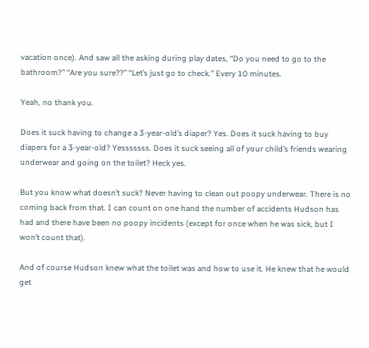vacation once). And saw all the asking during play dates, “Do you need to go to the bathroom?” “Are you sure??” “Let’s just go to check.” Every 10 minutes.

Yeah, no thank you.

Does it suck having to change a 3-year-old’s diaper? Yes. Does it suck having to buy diapers for a 3-year-old? Yesssssss. Does it suck seeing all of your child’s friends wearing underwear and going on the toilet? Heck yes.

But you know what doesn’t suck? Never having to clean out poopy underwear. There is no coming back from that. I can count on one hand the number of accidents Hudson has had and there have been no poopy incidents (except for once when he was sick, but I won’t count that).

And of course Hudson knew what the toilet was and how to use it. He knew that he would get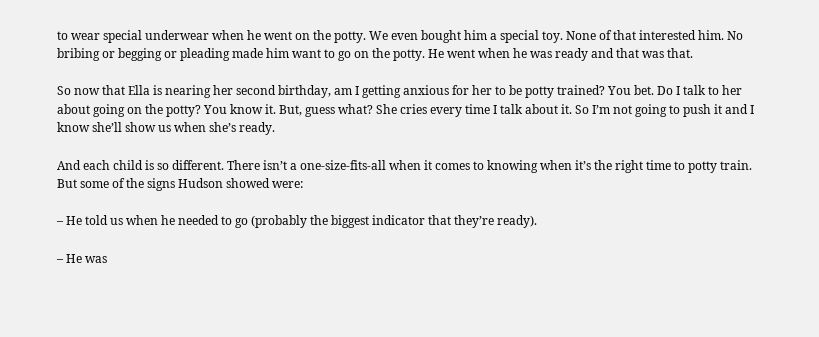to wear special underwear when he went on the potty. We even bought him a special toy. None of that interested him. No bribing or begging or pleading made him want to go on the potty. He went when he was ready and that was that.

So now that Ella is nearing her second birthday, am I getting anxious for her to be potty trained? You bet. Do I talk to her about going on the potty? You know it. But, guess what? She cries every time I talk about it. So I’m not going to push it and I know she’ll show us when she’s ready.

And each child is so different. There isn’t a one-size-fits-all when it comes to knowing when it’s the right time to potty train. But some of the signs Hudson showed were:

– He told us when he needed to go (probably the biggest indicator that they’re ready).

– He was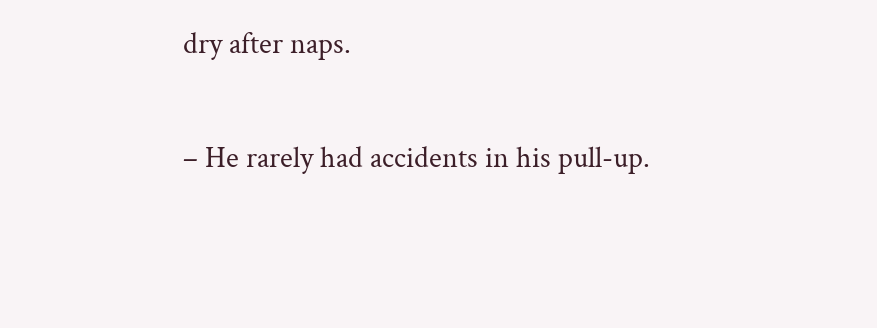dry after naps.

– He rarely had accidents in his pull-up.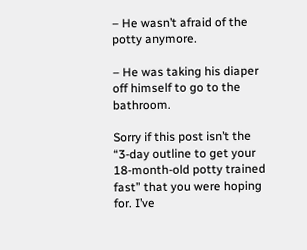– He wasn’t afraid of the potty anymore.

– He was taking his diaper off himself to go to the bathroom.

Sorry if this post isn’t the “3-day outline to get your 18-month-old potty trained fast” that you were hoping for. I’ve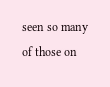seen so many of those on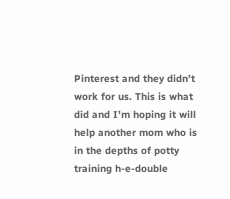Pinterest and they didn’t work for us. This is what did and I’m hoping it will help another mom who is in the depths of potty training h-e-double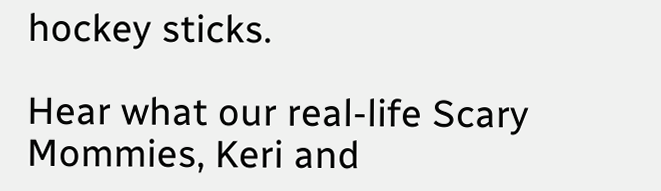hockey sticks.

Hear what our real-life Scary Mommies, Keri and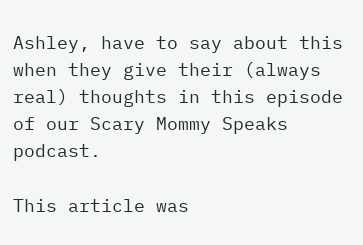Ashley, have to say about this when they give their (always real) thoughts in this episode of our Scary Mommy Speaks podcast.

This article was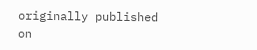originally published on